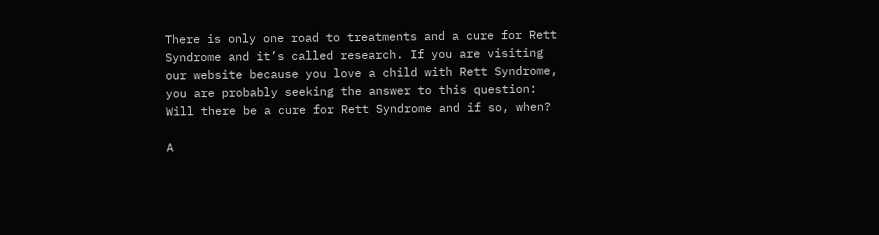There is only one road to treatments and a cure for Rett Syndrome and it’s called research. If you are visiting our website because you love a child with Rett Syndrome, you are probably seeking the answer to this question: Will there be a cure for Rett Syndrome and if so, when?

A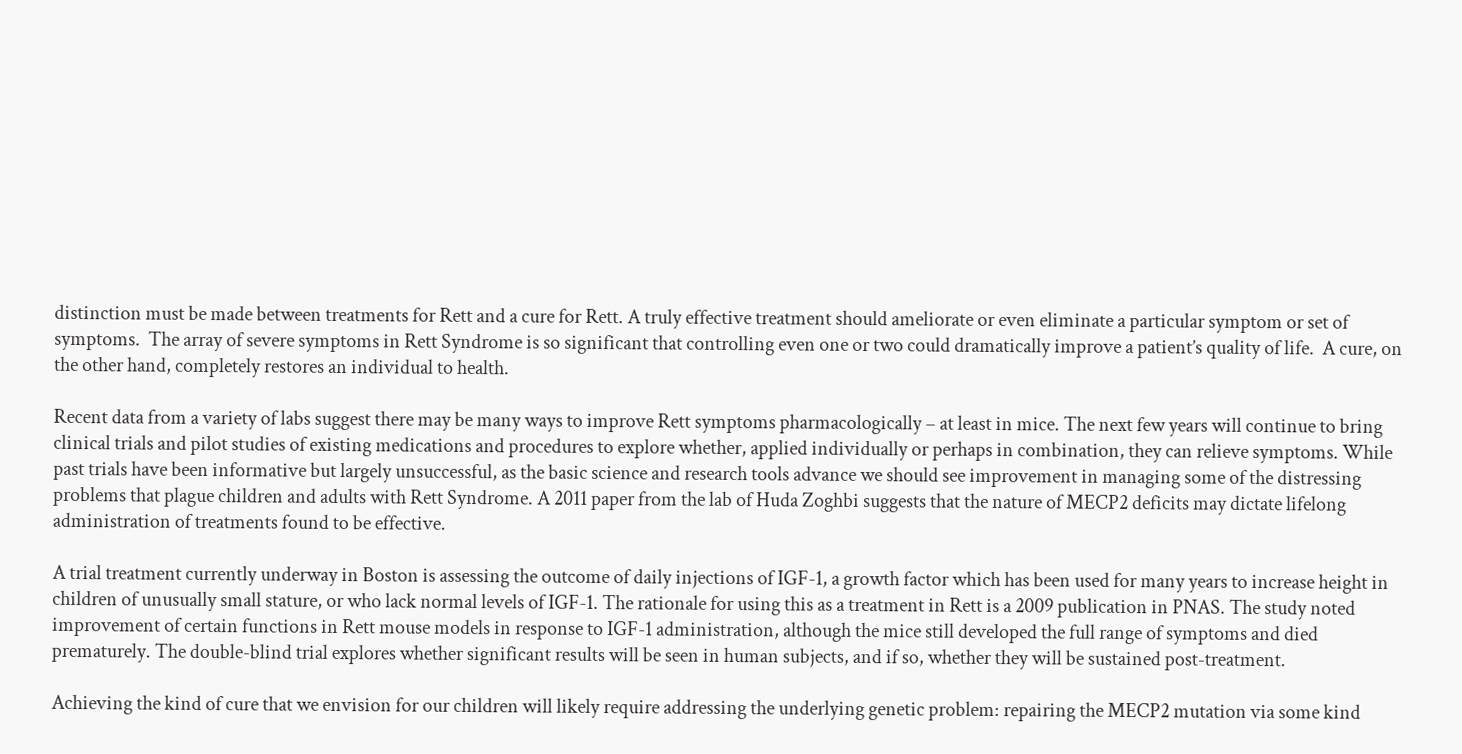distinction must be made between treatments for Rett and a cure for Rett. A truly effective treatment should ameliorate or even eliminate a particular symptom or set of symptoms.  The array of severe symptoms in Rett Syndrome is so significant that controlling even one or two could dramatically improve a patient’s quality of life.  A cure, on the other hand, completely restores an individual to health.

Recent data from a variety of labs suggest there may be many ways to improve Rett symptoms pharmacologically – at least in mice. The next few years will continue to bring clinical trials and pilot studies of existing medications and procedures to explore whether, applied individually or perhaps in combination, they can relieve symptoms. While past trials have been informative but largely unsuccessful, as the basic science and research tools advance we should see improvement in managing some of the distressing problems that plague children and adults with Rett Syndrome. A 2011 paper from the lab of Huda Zoghbi suggests that the nature of MECP2 deficits may dictate lifelong administration of treatments found to be effective.

A trial treatment currently underway in Boston is assessing the outcome of daily injections of IGF-1, a growth factor which has been used for many years to increase height in children of unusually small stature, or who lack normal levels of IGF-1. The rationale for using this as a treatment in Rett is a 2009 publication in PNAS. The study noted improvement of certain functions in Rett mouse models in response to IGF-1 administration, although the mice still developed the full range of symptoms and died prematurely. The double-blind trial explores whether significant results will be seen in human subjects, and if so, whether they will be sustained post-treatment.

Achieving the kind of cure that we envision for our children will likely require addressing the underlying genetic problem: repairing the MECP2 mutation via some kind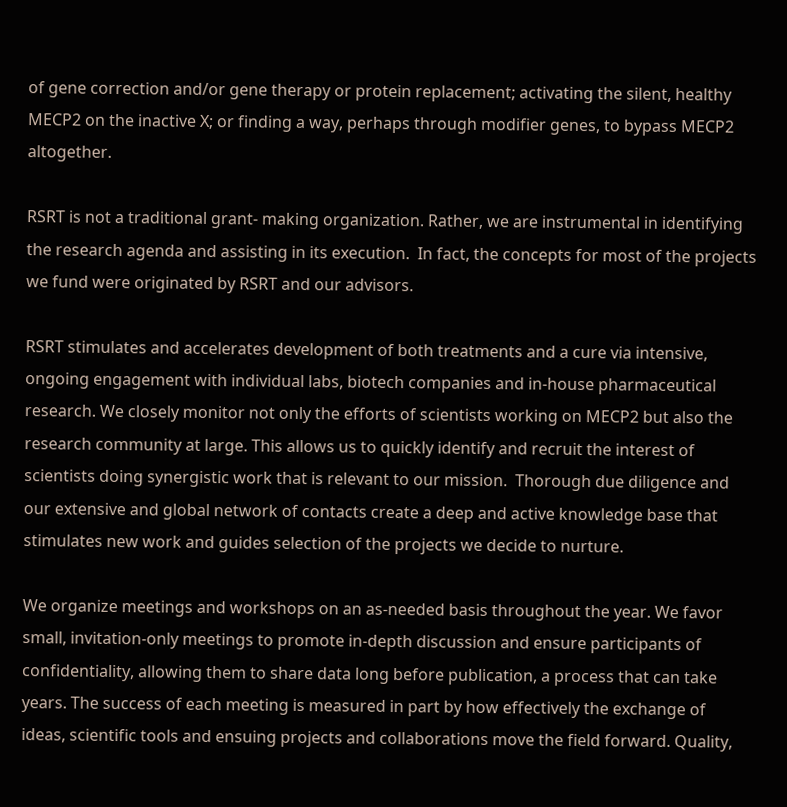of gene correction and/or gene therapy or protein replacement; activating the silent, healthy MECP2 on the inactive X; or finding a way, perhaps through modifier genes, to bypass MECP2 altogether.

RSRT is not a traditional grant- making organization. Rather, we are instrumental in identifying the research agenda and assisting in its execution.  In fact, the concepts for most of the projects we fund were originated by RSRT and our advisors.

RSRT stimulates and accelerates development of both treatments and a cure via intensive, ongoing engagement with individual labs, biotech companies and in-house pharmaceutical research. We closely monitor not only the efforts of scientists working on MECP2 but also the research community at large. This allows us to quickly identify and recruit the interest of scientists doing synergistic work that is relevant to our mission.  Thorough due diligence and our extensive and global network of contacts create a deep and active knowledge base that stimulates new work and guides selection of the projects we decide to nurture.

We organize meetings and workshops on an as-needed basis throughout the year. We favor small, invitation-only meetings to promote in-depth discussion and ensure participants of confidentiality, allowing them to share data long before publication, a process that can take years. The success of each meeting is measured in part by how effectively the exchange of ideas, scientific tools and ensuing projects and collaborations move the field forward. Quality,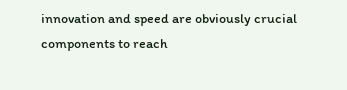innovation and speed are obviously crucial components to reach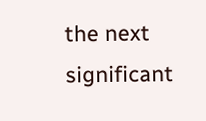the next significant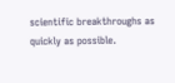scientific breakthroughs as quickly as possible.